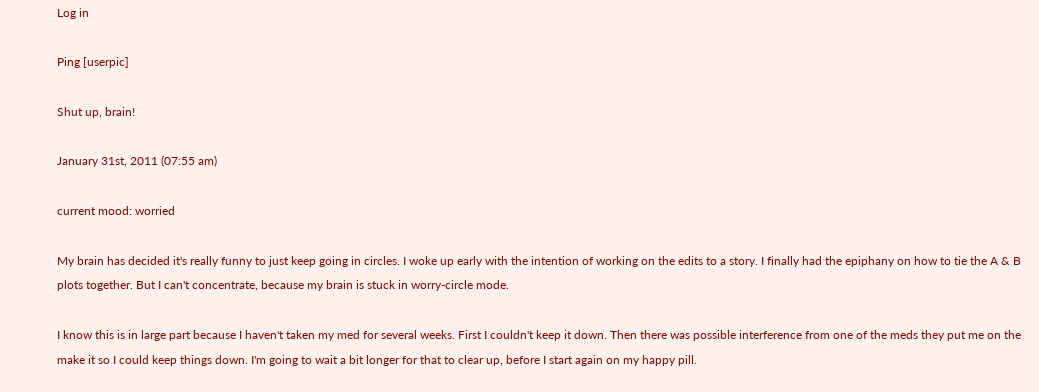Log in

Ping [userpic]

Shut up, brain!

January 31st, 2011 (07:55 am)

current mood: worried

My brain has decided it's really funny to just keep going in circles. I woke up early with the intention of working on the edits to a story. I finally had the epiphany on how to tie the A & B plots together. But I can't concentrate, because my brain is stuck in worry-circle mode.

I know this is in large part because I haven't taken my med for several weeks. First I couldn't keep it down. Then there was possible interference from one of the meds they put me on the make it so I could keep things down. I'm going to wait a bit longer for that to clear up, before I start again on my happy pill.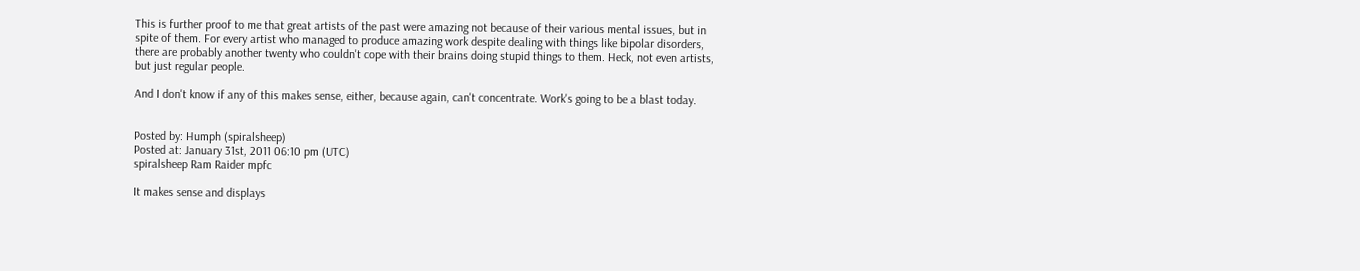This is further proof to me that great artists of the past were amazing not because of their various mental issues, but in spite of them. For every artist who managed to produce amazing work despite dealing with things like bipolar disorders, there are probably another twenty who couldn't cope with their brains doing stupid things to them. Heck, not even artists, but just regular people.

And I don't know if any of this makes sense, either, because again, can't concentrate. Work's going to be a blast today.


Posted by: Humph (spiralsheep)
Posted at: January 31st, 2011 06:10 pm (UTC)
spiralsheep Ram Raider mpfc

It makes sense and displays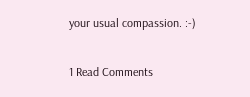your usual compassion. :-)

1 Read Comments